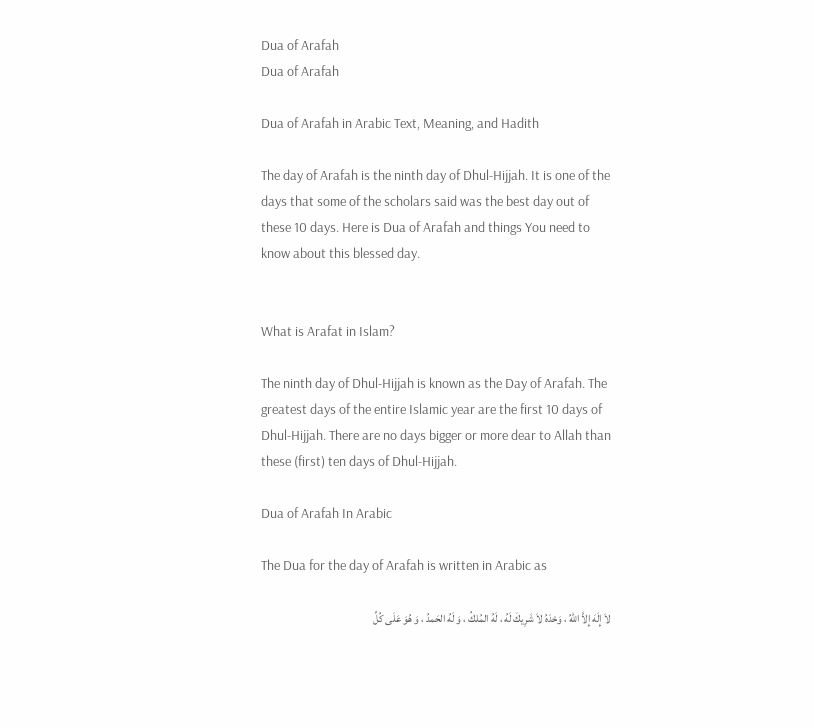Dua of Arafah
Dua of Arafah

Dua of Arafah in Arabic Text, Meaning, and Hadith

The day of Arafah is the ninth day of Dhul-Hijjah. It is one of the days that some of the scholars said was the best day out of these 10 days. Here is Dua of Arafah and things You need to know about this blessed day.


What is Arafat in Islam?

The ninth day of Dhul-Hijjah is known as the Day of Arafah. The greatest days of the entire Islamic year are the first 10 days of Dhul-Hijjah. There are no days bigger or more dear to Allah than these (first) ten days of Dhul-Hijjah.

Dua of Arafah In Arabic

The Dua for the day of Arafah is written in Arabic as

لاَ إِلَهَ إِلاَّ اللهُ ، وَحْدَهُ لاَ شَرِيكَ لَهُ ، لَهُ المُلكُ ، وَ لَهُ الحَمدُ ، وَ هُوَ عَلَى كُلِّ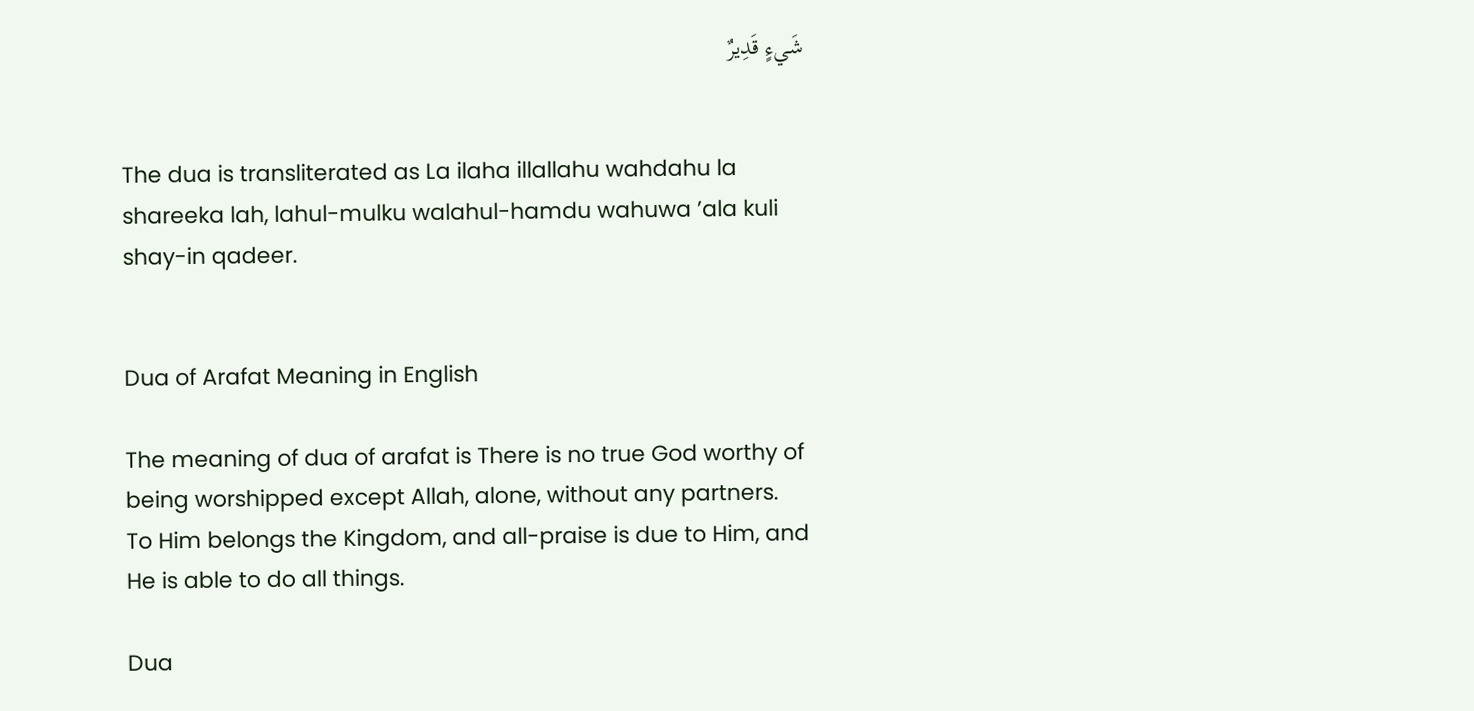شَيءٍ قَدِيرٌ


The dua is transliterated as La ilaha illallahu wahdahu la shareeka lah, lahul-mulku walahul-hamdu wahuwa ’ala kuli shay-in qadeer.


Dua of Arafat Meaning in English

The meaning of dua of arafat is There is no true God worthy of being worshipped except Allah, alone, without any partners. To Him belongs the Kingdom, and all-praise is due to Him, and He is able to do all things.

Dua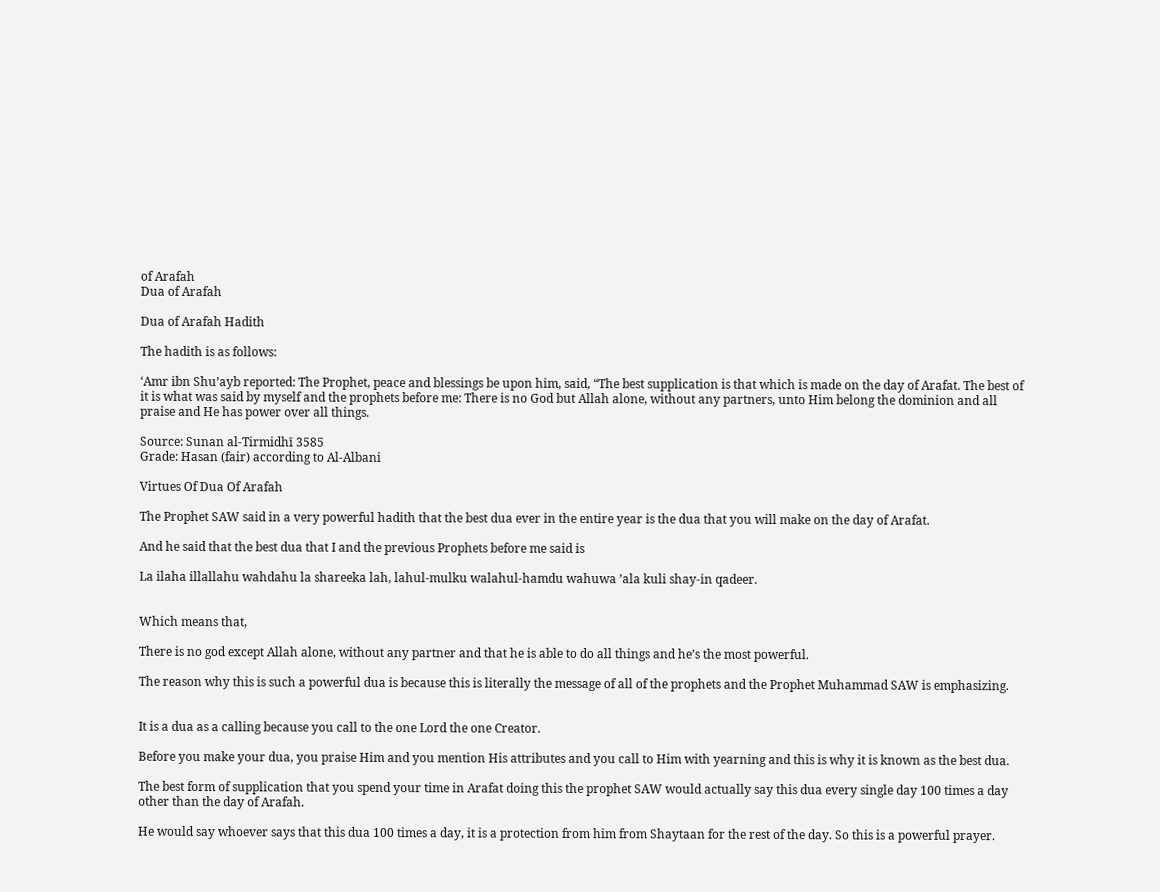of Arafah
Dua of Arafah

Dua of Arafah Hadith

The hadith is as follows:

‘Amr ibn Shu’ayb reported: The Prophet, peace and blessings be upon him, said, “The best supplication is that which is made on the day of Arafat. The best of it is what was said by myself and the prophets before me: There is no God but Allah alone, without any partners, unto Him belong the dominion and all praise and He has power over all things.

Source: Sunan al-Tirmidhī 3585
Grade: Hasan (fair) according to Al-Albani

Virtues Of Dua Of Arafah

The Prophet SAW said in a very powerful hadith that the best dua ever in the entire year is the dua that you will make on the day of Arafat.

And he said that the best dua that I and the previous Prophets before me said is

La ilaha illallahu wahdahu la shareeka lah, lahul-mulku walahul-hamdu wahuwa ’ala kuli shay-in qadeer.


Which means that,

There is no god except Allah alone, without any partner and that he is able to do all things and he’s the most powerful.

The reason why this is such a powerful dua is because this is literally the message of all of the prophets and the Prophet Muhammad SAW is emphasizing.


It is a dua as a calling because you call to the one Lord the one Creator.

Before you make your dua, you praise Him and you mention His attributes and you call to Him with yearning and this is why it is known as the best dua.

The best form of supplication that you spend your time in Arafat doing this the prophet SAW would actually say this dua every single day 100 times a day other than the day of Arafah.

He would say whoever says that this dua 100 times a day, it is a protection from him from Shaytaan for the rest of the day. So this is a powerful prayer.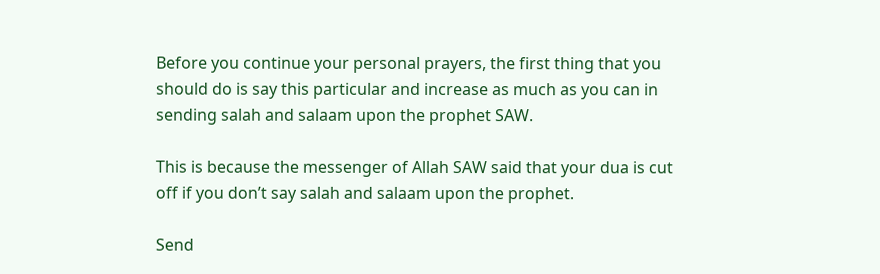Before you continue your personal prayers, the first thing that you should do is say this particular and increase as much as you can in sending salah and salaam upon the prophet SAW.

This is because the messenger of Allah SAW said that your dua is cut off if you don’t say salah and salaam upon the prophet.

Send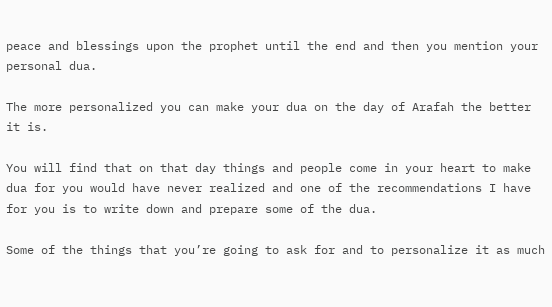peace and blessings upon the prophet until the end and then you mention your personal dua.

The more personalized you can make your dua on the day of Arafah the better it is.

You will find that on that day things and people come in your heart to make dua for you would have never realized and one of the recommendations I have for you is to write down and prepare some of the dua.

Some of the things that you’re going to ask for and to personalize it as much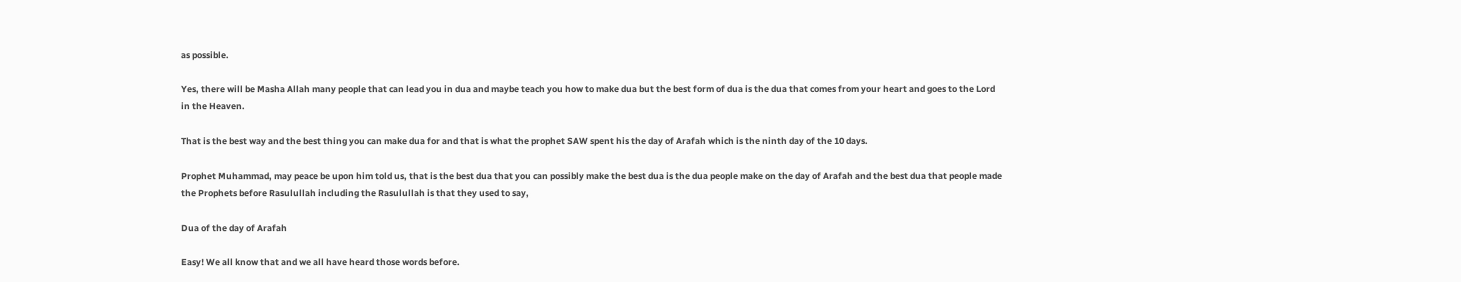as possible.

Yes, there will be Masha Allah many people that can lead you in dua and maybe teach you how to make dua but the best form of dua is the dua that comes from your heart and goes to the Lord in the Heaven.

That is the best way and the best thing you can make dua for and that is what the prophet SAW spent his the day of Arafah which is the ninth day of the 10 days.

Prophet Muhammad, may peace be upon him told us, that is the best dua that you can possibly make the best dua is the dua people make on the day of Arafah and the best dua that people made the Prophets before Rasulullah including the Rasulullah is that they used to say,

Dua of the day of Arafah

Easy! We all know that and we all have heard those words before.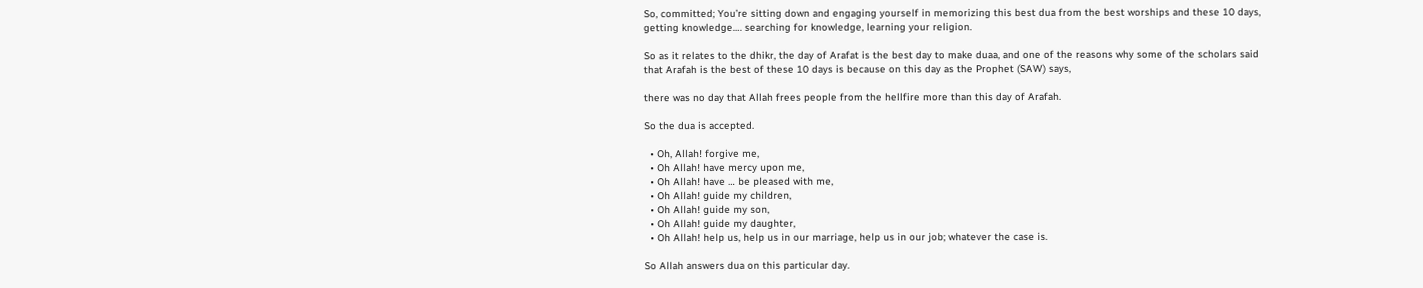So, committed; You’re sitting down and engaging yourself in memorizing this best dua from the best worships and these 10 days, getting knowledge…. searching for knowledge, learning your religion.

So as it relates to the dhikr, the day of Arafat is the best day to make duaa, and one of the reasons why some of the scholars said that Arafah is the best of these 10 days is because on this day as the Prophet (SAW) says,

there was no day that Allah frees people from the hellfire more than this day of Arafah.

So the dua is accepted.

  • Oh, Allah! forgive me,
  • Oh Allah! have mercy upon me,
  • Oh Allah! have … be pleased with me,
  • Oh Allah! guide my children,
  • Oh Allah! guide my son,
  • Oh Allah! guide my daughter,
  • Oh Allah! help us, help us in our marriage, help us in our job; whatever the case is.

So Allah answers dua on this particular day.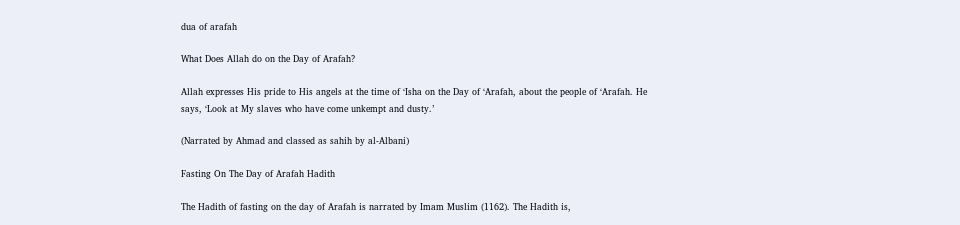dua of arafah

What Does Allah do on the Day of Arafah?

Allah expresses His pride to His angels at the time of ‘Isha on the Day of ‘Arafah, about the people of ‘Arafah. He says, ‘Look at My slaves who have come unkempt and dusty.’

(Narrated by Ahmad and classed as sahih by al-Albani)

Fasting On The Day of Arafah Hadith

The Hadith of fasting on the day of Arafah is narrated by Imam Muslim (1162). The Hadith is,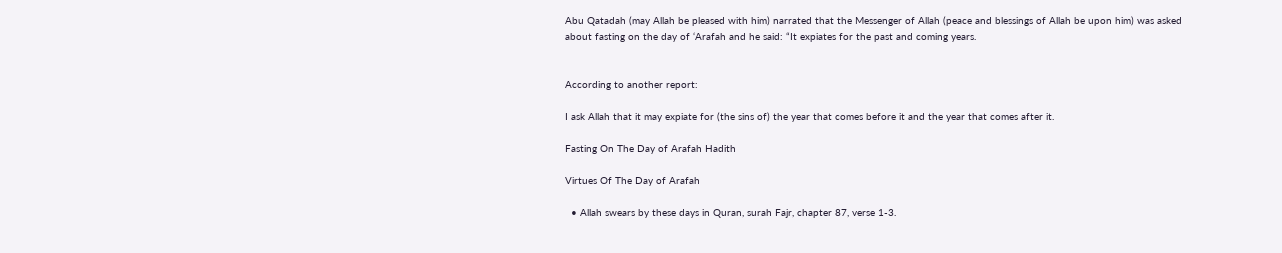Abu Qatadah (may Allah be pleased with him) narrated that the Messenger of Allah (peace and blessings of Allah be upon him) was asked about fasting on the day of ‘Arafah and he said: “It expiates for the past and coming years.


According to another report:

I ask Allah that it may expiate for (the sins of) the year that comes before it and the year that comes after it.

Fasting On The Day of Arafah Hadith

Virtues Of The Day of Arafah

  • Allah swears by these days in Quran, surah Fajr, chapter 87, verse 1-3.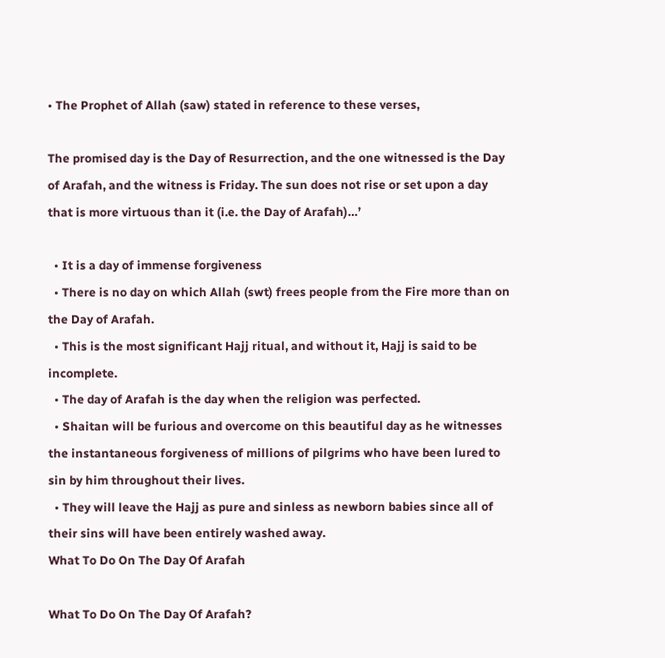• The Prophet of Allah (saw) stated in reference to these verses,

The promised day is the Day of Resurrection, and the one witnessed is the Day of Arafah, and the witness is Friday. The sun does not rise or set upon a day that is more virtuous than it (i.e. the Day of Arafah)…’

  • It is a day of immense forgiveness
  • There is no day on which Allah (swt) frees people from the Fire more than on the Day of Arafah.
  • This is the most significant Hajj ritual, and without it, Hajj is said to be incomplete.
  • The day of Arafah is the day when the religion was perfected.
  • Shaitan will be furious and overcome on this beautiful day as he witnesses the instantaneous forgiveness of millions of pilgrims who have been lured to sin by him throughout their lives.
  • They will leave the Hajj as pure and sinless as newborn babies since all of their sins will have been entirely washed away.
What To Do On The Day Of Arafah

What To Do On The Day Of Arafah?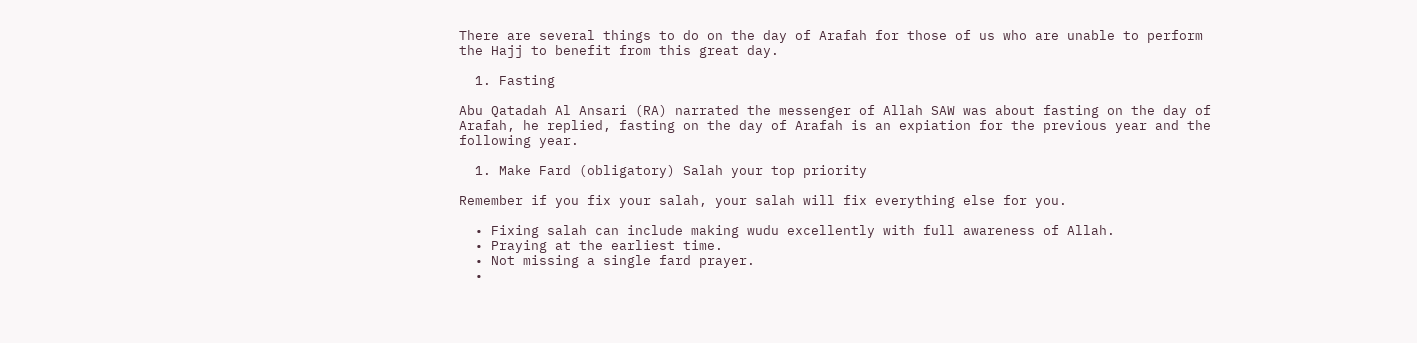There are several things to do on the day of Arafah for those of us who are unable to perform the Hajj to benefit from this great day.

  1. Fasting

Abu Qatadah Al Ansari (RA) narrated the messenger of Allah SAW was about fasting on the day of Arafah, he replied, fasting on the day of Arafah is an expiation for the previous year and the following year.

  1. Make Fard (obligatory) Salah your top priority

Remember if you fix your salah, your salah will fix everything else for you.

  • Fixing salah can include making wudu excellently with full awareness of Allah.
  • Praying at the earliest time.
  • Not missing a single fard prayer.
  •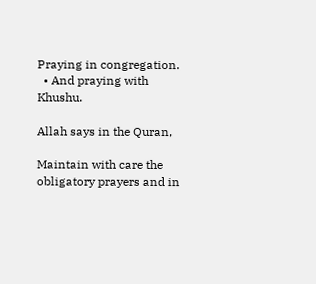Praying in congregation.
  • And praying with Khushu.

Allah says in the Quran,

Maintain with care the obligatory prayers and in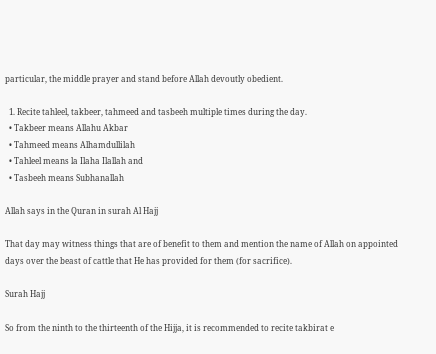particular, the middle prayer and stand before Allah devoutly obedient.

  1. Recite tahleel, takbeer, tahmeed and tasbeeh multiple times during the day.
  • Takbeer means Allahu Akbar
  • Tahmeed means Alhamdullilah
  • Tahleel means la Ilaha Ilallah and
  • Tasbeeh means Subhanallah

Allah says in the Quran in surah Al Hajj

That day may witness things that are of benefit to them and mention the name of Allah on appointed days over the beast of cattle that He has provided for them (for sacrifice).

Surah Hajj

So from the ninth to the thirteenth of the Hijja, it is recommended to recite takbirat e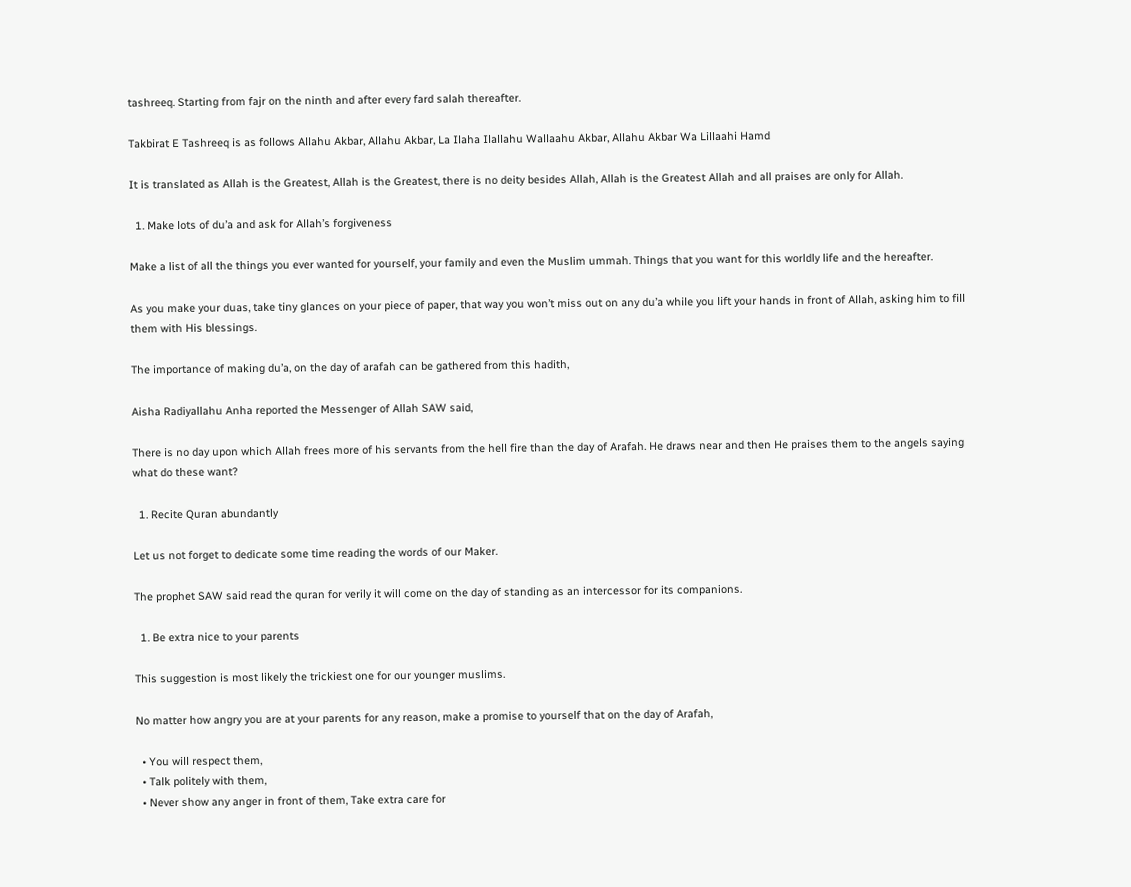tashreeq. Starting from fajr on the ninth and after every fard salah thereafter.

Takbirat E Tashreeq is as follows Allahu Akbar, Allahu Akbar, La Ilaha Ilallahu Wallaahu Akbar, Allahu Akbar Wa Lillaahi Hamd

It is translated as Allah is the Greatest, Allah is the Greatest, there is no deity besides Allah, Allah is the Greatest Allah and all praises are only for Allah.

  1. Make lots of du’a and ask for Allah’s forgiveness

Make a list of all the things you ever wanted for yourself, your family and even the Muslim ummah. Things that you want for this worldly life and the hereafter.

As you make your duas, take tiny glances on your piece of paper, that way you won’t miss out on any du’a while you lift your hands in front of Allah, asking him to fill them with His blessings.

The importance of making du’a, on the day of arafah can be gathered from this hadith,

Aisha Radiyallahu Anha reported the Messenger of Allah SAW said,

There is no day upon which Allah frees more of his servants from the hell fire than the day of Arafah. He draws near and then He praises them to the angels saying what do these want?

  1. Recite Quran abundantly

Let us not forget to dedicate some time reading the words of our Maker.

The prophet SAW said read the quran for verily it will come on the day of standing as an intercessor for its companions.

  1. Be extra nice to your parents

This suggestion is most likely the trickiest one for our younger muslims.

No matter how angry you are at your parents for any reason, make a promise to yourself that on the day of Arafah,

  • You will respect them,
  • Talk politely with them,
  • Never show any anger in front of them, Take extra care for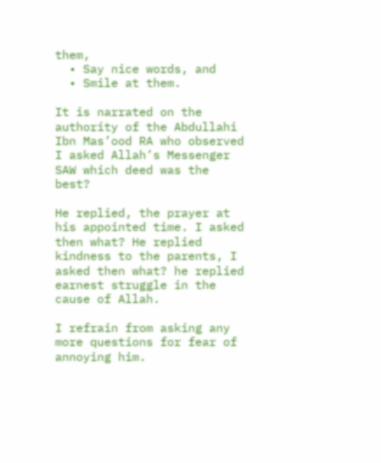them,
  • Say nice words, and
  • Smile at them.

It is narrated on the authority of the Abdullahi Ibn Mas’ood RA who observed I asked Allah’s Messenger SAW which deed was the best?

He replied, the prayer at his appointed time. I asked then what? He replied kindness to the parents, I asked then what? he replied earnest struggle in the cause of Allah.

I refrain from asking any more questions for fear of annoying him.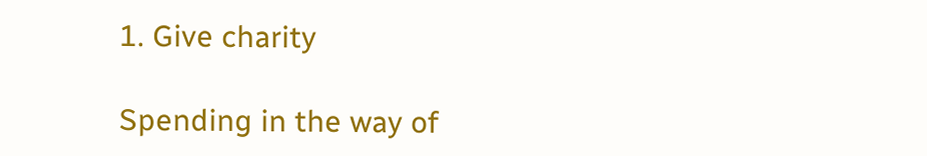1. Give charity

Spending in the way of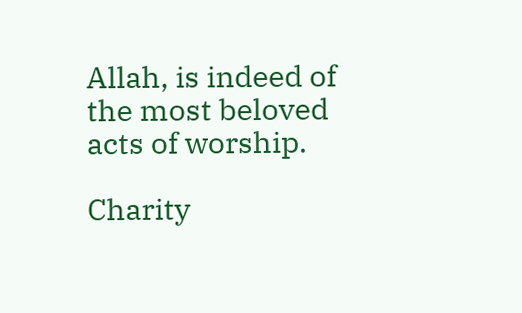Allah, is indeed of the most beloved acts of worship.

Charity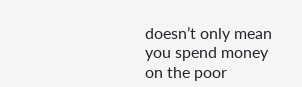doesn’t only mean you spend money on the poor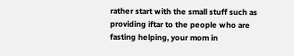rather start with the small stuff such as providing iftar to the people who are fasting helping, your mom in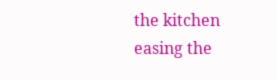the kitchen easing the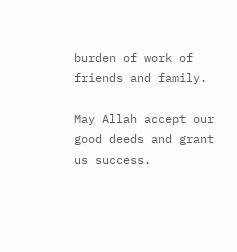burden of work of friends and family.

May Allah accept our good deeds and grant us success.